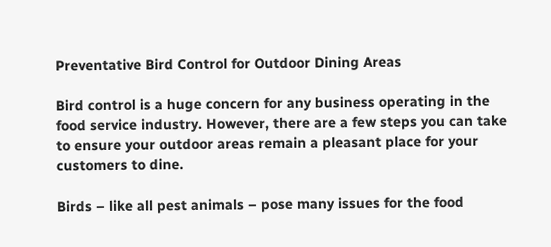Preventative Bird Control for Outdoor Dining Areas

Bird control is a huge concern for any business operating in the food service industry. However, there are a few steps you can take to ensure your outdoor areas remain a pleasant place for your customers to dine.

Birds – like all pest animals – pose many issues for the food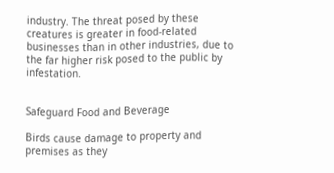industry. The threat posed by these creatures is greater in food-related businesses than in other industries, due to the far higher risk posed to the public by infestation.


Safeguard Food and Beverage

Birds cause damage to property and premises as they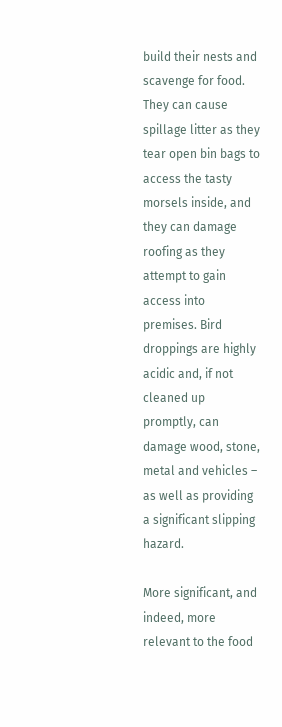build their nests and scavenge for food. They can cause spillage litter as they tear open bin bags to access the tasty morsels inside, and they can damage roofing as they attempt to gain access into premises. Bird droppings are highly acidic and, if not cleaned up promptly, can damage wood, stone, metal and vehicles – as well as providing a significant slipping hazard.

More significant, and indeed, more relevant to the food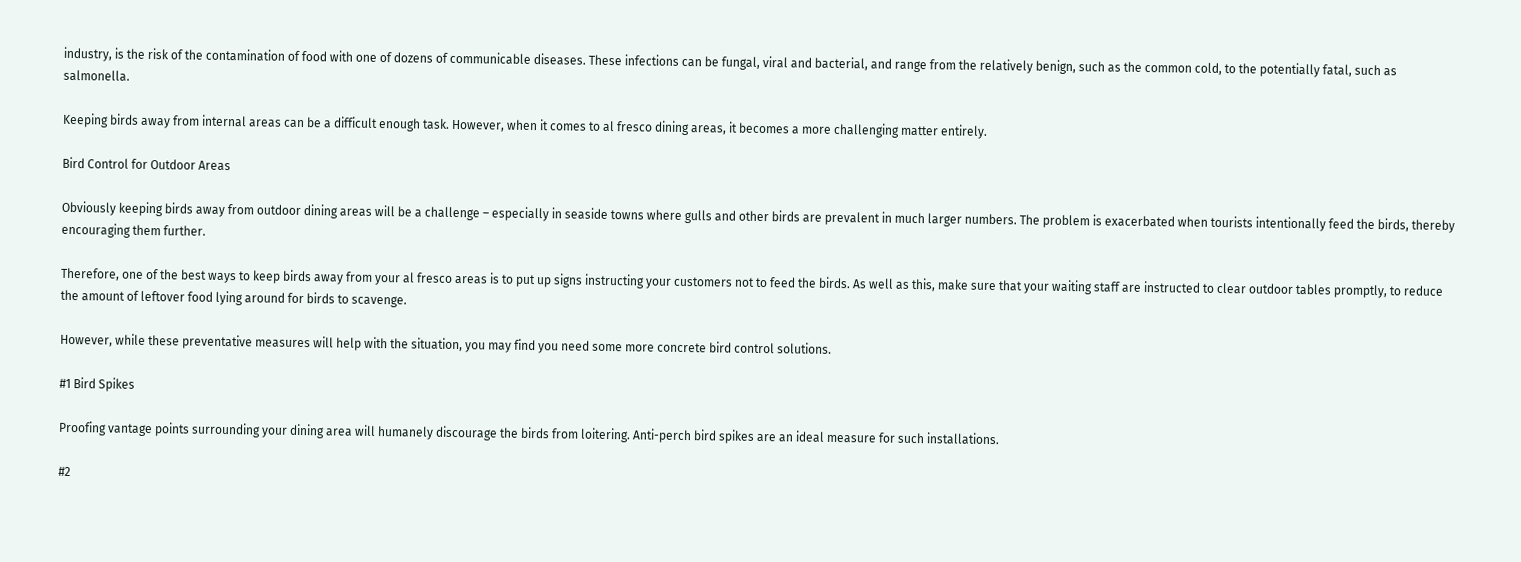industry, is the risk of the contamination of food with one of dozens of communicable diseases. These infections can be fungal, viral and bacterial, and range from the relatively benign, such as the common cold, to the potentially fatal, such as salmonella.

Keeping birds away from internal areas can be a difficult enough task. However, when it comes to al fresco dining areas, it becomes a more challenging matter entirely.

Bird Control for Outdoor Areas

Obviously keeping birds away from outdoor dining areas will be a challenge – especially in seaside towns where gulls and other birds are prevalent in much larger numbers. The problem is exacerbated when tourists intentionally feed the birds, thereby encouraging them further.

Therefore, one of the best ways to keep birds away from your al fresco areas is to put up signs instructing your customers not to feed the birds. As well as this, make sure that your waiting staff are instructed to clear outdoor tables promptly, to reduce the amount of leftover food lying around for birds to scavenge.

However, while these preventative measures will help with the situation, you may find you need some more concrete bird control solutions.

#1 Bird Spikes

Proofing vantage points surrounding your dining area will humanely discourage the birds from loitering. Anti-perch bird spikes are an ideal measure for such installations.

#2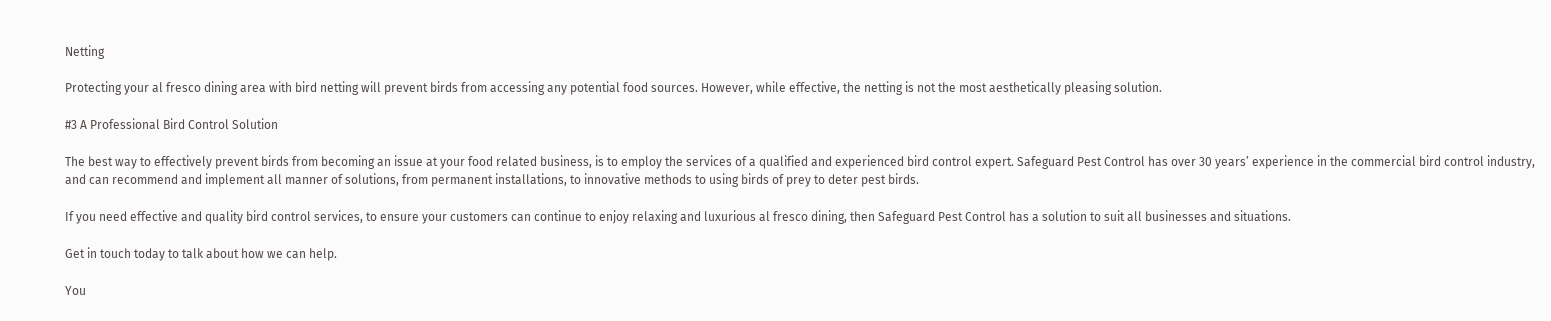Netting

Protecting your al fresco dining area with bird netting will prevent birds from accessing any potential food sources. However, while effective, the netting is not the most aesthetically pleasing solution.

#3 A Professional Bird Control Solution

The best way to effectively prevent birds from becoming an issue at your food related business, is to employ the services of a qualified and experienced bird control expert. Safeguard Pest Control has over 30 years’ experience in the commercial bird control industry, and can recommend and implement all manner of solutions, from permanent installations, to innovative methods to using birds of prey to deter pest birds.

If you need effective and quality bird control services, to ensure your customers can continue to enjoy relaxing and luxurious al fresco dining, then Safeguard Pest Control has a solution to suit all businesses and situations.

Get in touch today to talk about how we can help.

You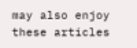may also enjoy these articles